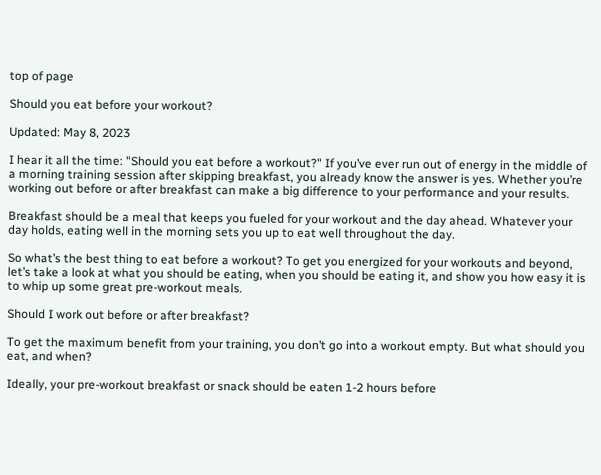top of page

Should you eat before your workout?

Updated: May 8, 2023

I hear it all the time: "Should you eat before a workout?" If you’ve ever run out of energy in the middle of a morning training session after skipping breakfast, you already know the answer is yes. Whether you’re working out before or after breakfast can make a big difference to your performance and your results.

Breakfast should be a meal that keeps you fueled for your workout and the day ahead. Whatever your day holds, eating well in the morning sets you up to eat well throughout the day.

So what’s the best thing to eat before a workout? To get you energized for your workouts and beyond, let’s take a look at what you should be eating, when you should be eating it, and show you how easy it is to whip up some great pre-workout meals.

Should I work out before or after breakfast?

To get the maximum benefit from your training, you don’t go into a workout empty. But what should you eat, and when?

Ideally, your pre-workout breakfast or snack should be eaten 1-2 hours before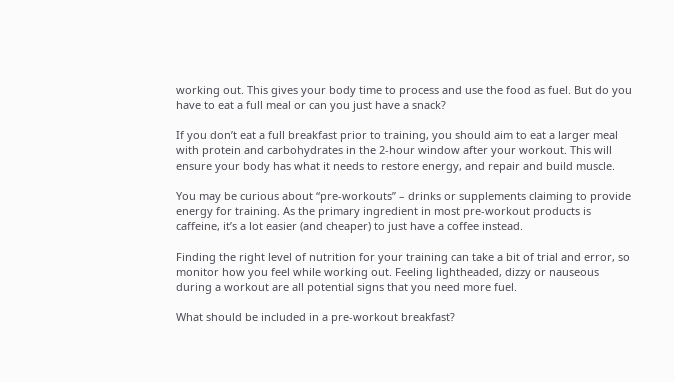working out. This gives your body time to process and use the food as fuel. But do you have to eat a full meal or can you just have a snack?

If you don’t eat a full breakfast prior to training, you should aim to eat a larger meal with protein and carbohydrates in the 2-hour window after your workout. This will ensure your body has what it needs to restore energy, and repair and build muscle.

You may be curious about “pre-workouts” – drinks or supplements claiming to provide energy for training. As the primary ingredient in most pre-workout products is caffeine, it’s a lot easier (and cheaper) to just have a coffee instead.

Finding the right level of nutrition for your training can take a bit of trial and error, so monitor how you feel while working out. Feeling lightheaded, dizzy or nauseous during a workout are all potential signs that you need more fuel.

What should be included in a pre-workout breakfast?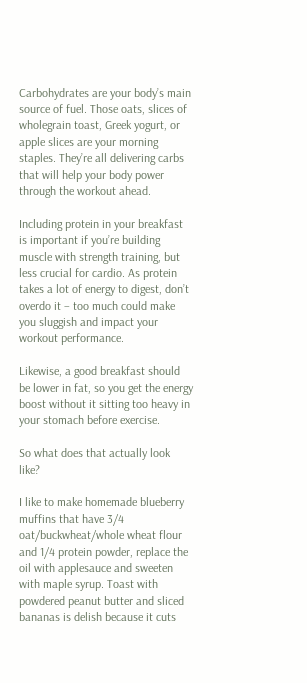Carbohydrates are your body’s main source of fuel. Those oats, slices of wholegrain toast, Greek yogurt, or apple slices are your morning staples. They’re all delivering carbs that will help your body power through the workout ahead.

Including protein in your breakfast is important if you’re building muscle with strength training, but less crucial for cardio. As protein takes a lot of energy to digest, don’t overdo it – too much could make you sluggish and impact your workout performance.

Likewise, a good breakfast should be lower in fat, so you get the energy boost without it sitting too heavy in your stomach before exercise.

So what does that actually look like?

I like to make homemade blueberry muffins that have 3/4 oat/buckwheat/whole wheat flour and 1/4 protein powder, replace the oil with applesauce and sweeten with maple syrup. Toast with powdered peanut butter and sliced bananas is delish because it cuts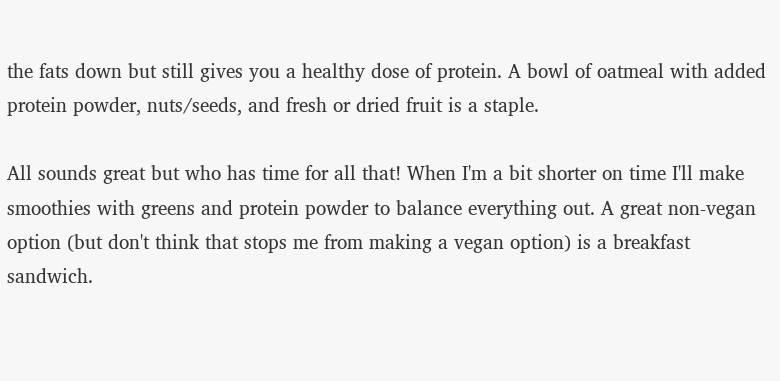the fats down but still gives you a healthy dose of protein. A bowl of oatmeal with added protein powder, nuts/seeds, and fresh or dried fruit is a staple.

All sounds great but who has time for all that! When I'm a bit shorter on time I'll make smoothies with greens and protein powder to balance everything out. A great non-vegan option (but don't think that stops me from making a vegan option) is a breakfast sandwich.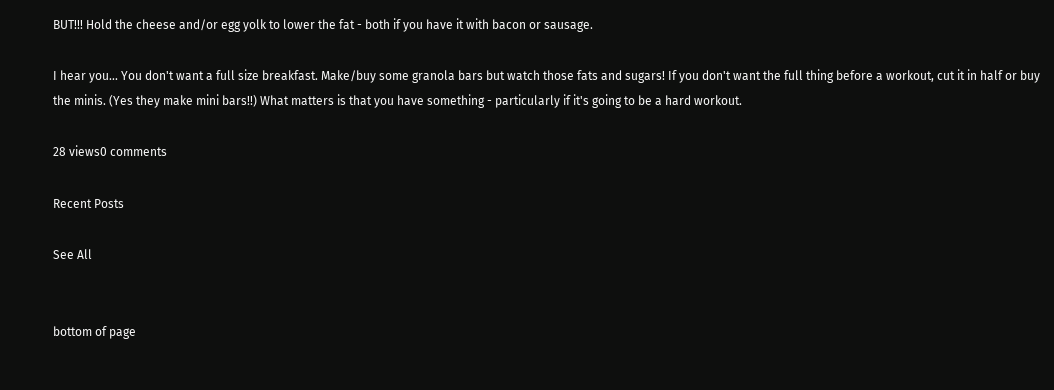BUT!!! Hold the cheese and/or egg yolk to lower the fat - both if you have it with bacon or sausage.

I hear you... You don't want a full size breakfast. Make/buy some granola bars but watch those fats and sugars! If you don't want the full thing before a workout, cut it in half or buy the minis. (Yes they make mini bars!!) What matters is that you have something - particularly if it's going to be a hard workout.

28 views0 comments

Recent Posts

See All


bottom of page